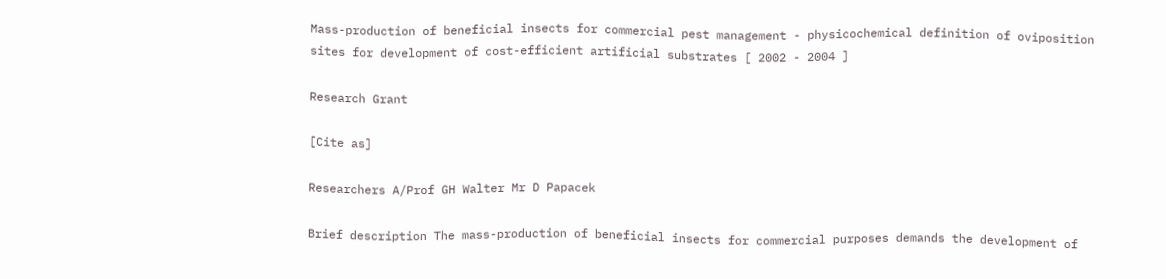Mass-production of beneficial insects for commercial pest management - physicochemical definition of oviposition sites for development of cost-efficient artificial substrates [ 2002 - 2004 ]

Research Grant

[Cite as]

Researchers A/Prof GH Walter Mr D Papacek

Brief description The mass-production of beneficial insects for commercial purposes demands the development of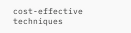cost-effective techniques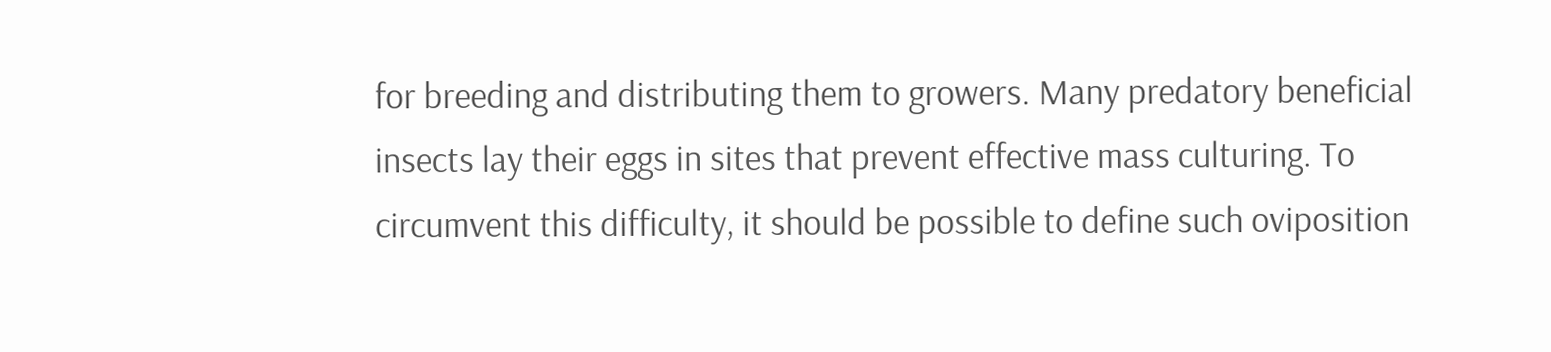for breeding and distributing them to growers. Many predatory beneficial insects lay their eggs in sites that prevent effective mass culturing. To circumvent this difficulty, it should be possible to define such oviposition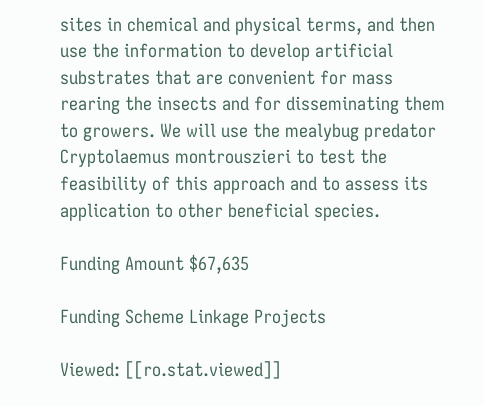sites in chemical and physical terms, and then use the information to develop artificial substrates that are convenient for mass rearing the insects and for disseminating them to growers. We will use the mealybug predator Cryptolaemus montrouszieri to test the feasibility of this approach and to assess its application to other beneficial species.

Funding Amount $67,635

Funding Scheme Linkage Projects

Viewed: [[ro.stat.viewed]]